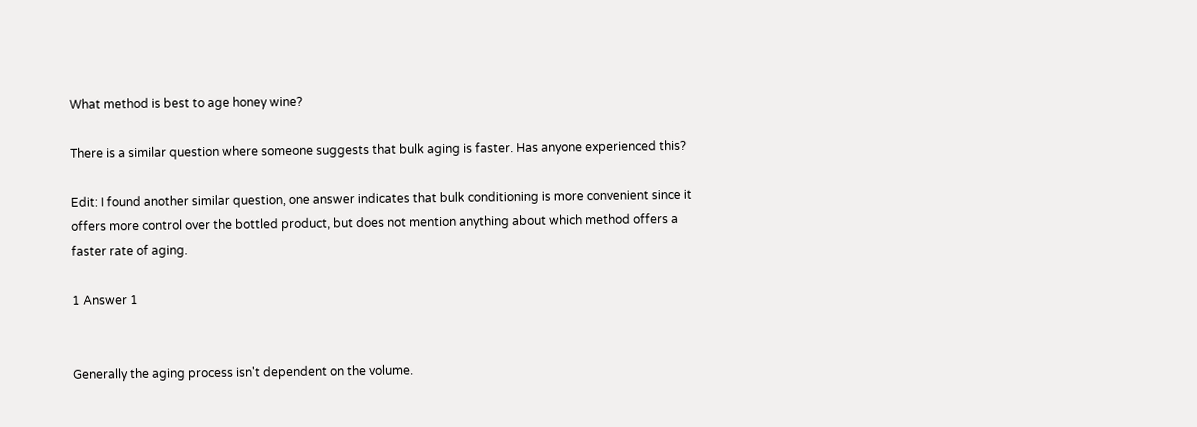What method is best to age honey wine?

There is a similar question where someone suggests that bulk aging is faster. Has anyone experienced this?

Edit: I found another similar question, one answer indicates that bulk conditioning is more convenient since it offers more control over the bottled product, but does not mention anything about which method offers a faster rate of aging.

1 Answer 1


Generally the aging process isn't dependent on the volume.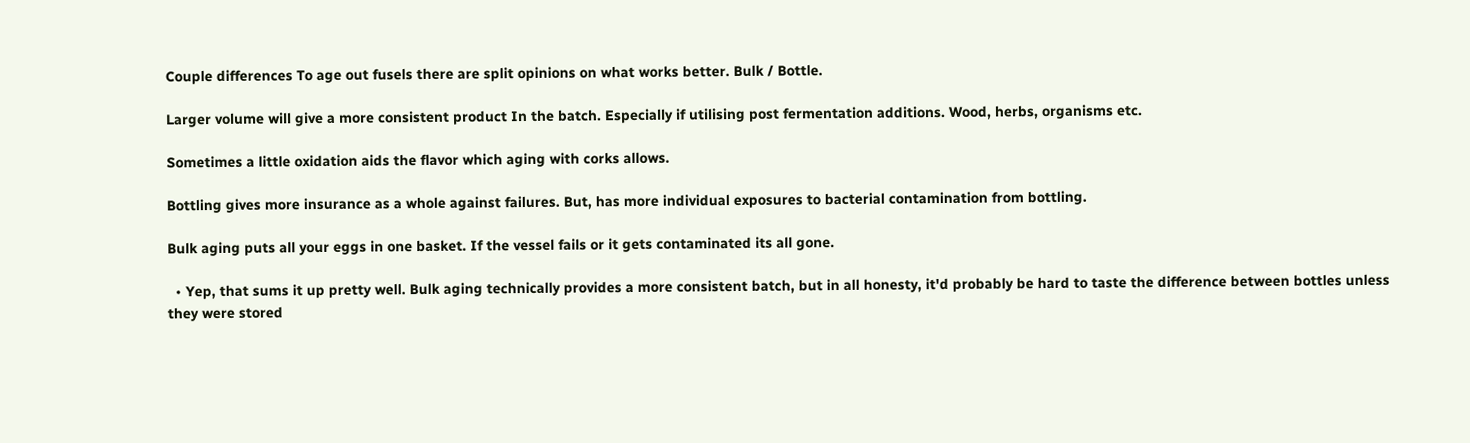Couple differences To age out fusels there are split opinions on what works better. Bulk / Bottle.

Larger volume will give a more consistent product In the batch. Especially if utilising post fermentation additions. Wood, herbs, organisms etc.

Sometimes a little oxidation aids the flavor which aging with corks allows.

Bottling gives more insurance as a whole against failures. But, has more individual exposures to bacterial contamination from bottling.

Bulk aging puts all your eggs in one basket. If the vessel fails or it gets contaminated its all gone.

  • Yep, that sums it up pretty well. Bulk aging technically provides a more consistent batch, but in all honesty, it'd probably be hard to taste the difference between bottles unless they were stored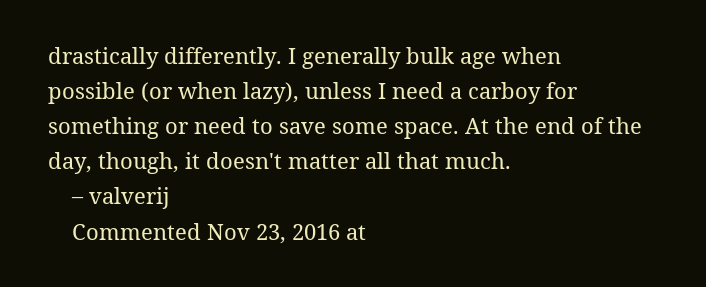drastically differently. I generally bulk age when possible (or when lazy), unless I need a carboy for something or need to save some space. At the end of the day, though, it doesn't matter all that much.
    – valverij
    Commented Nov 23, 2016 at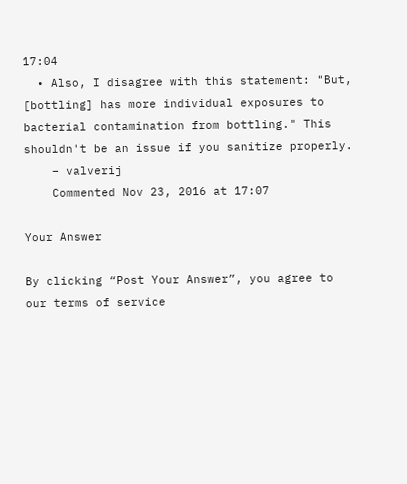17:04
  • Also, I disagree with this statement: "But, [bottling] has more individual exposures to bacterial contamination from bottling." This shouldn't be an issue if you sanitize properly.
    – valverij
    Commented Nov 23, 2016 at 17:07

Your Answer

By clicking “Post Your Answer”, you agree to our terms of service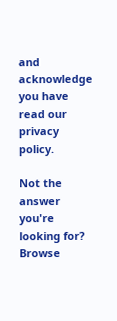and acknowledge you have read our privacy policy.

Not the answer you're looking for? Browse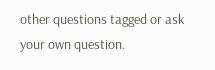other questions tagged or ask your own question.